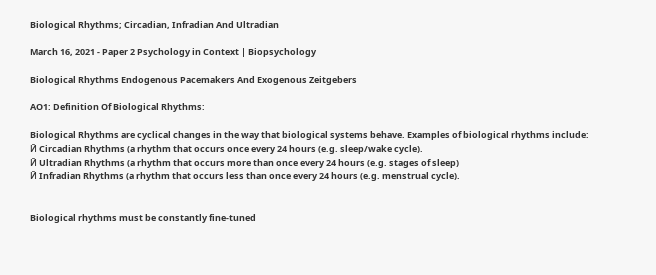Biological Rhythms; Circadian, Infradian And Ultradian

March 16, 2021 - Paper 2 Psychology in Context | Biopsychology

Biological Rhythms Endogenous Pacemakers And Exogenous Zeitgebers

AO1: Definition Of Biological Rhythms:

Biological Rhythms are cyclical changes in the way that biological systems behave. Examples of biological rhythms include:
Ӣ Circadian Rhythms (a rhythm that occurs once every 24 hours (e.g. sleep/wake cycle).
Ӣ Ultradian Rhythms (a rhythm that occurs more than once every 24 hours (e.g. stages of sleep)
Ӣ Infradian Rhythms (a rhythm that occurs less than once every 24 hours (e.g. menstrual cycle).


Biological rhythms must be constantly fine-tuned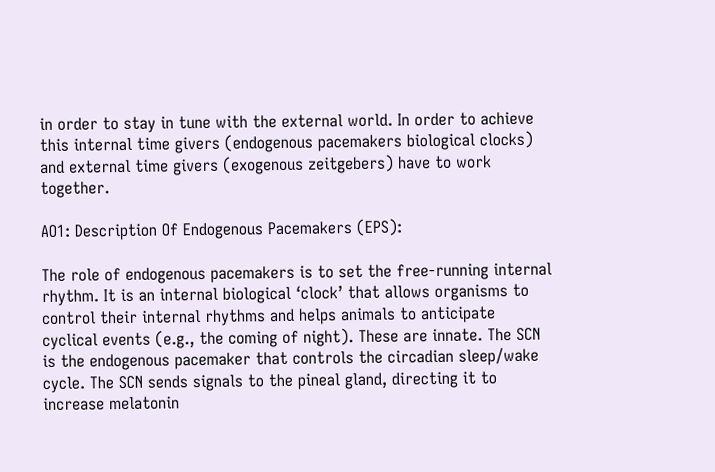in order to stay in tune with the external world. In order to achieve this internal time givers (endogenous pacemakers biological clocks) and external time givers (exogenous zeitgebers) have to work together.

AO1: Description Of Endogenous Pacemakers (EPS):

The role of endogenous pacemakers is to set the free-running internal rhythm. It is an internal biological ‘clock’ that allows organisms to control their internal rhythms and helps animals to anticipate cyclical events (e.g., the coming of night). These are innate. The SCN is the endogenous pacemaker that controls the circadian sleep/wake cycle. The SCN sends signals to the pineal gland, directing it to increase melatonin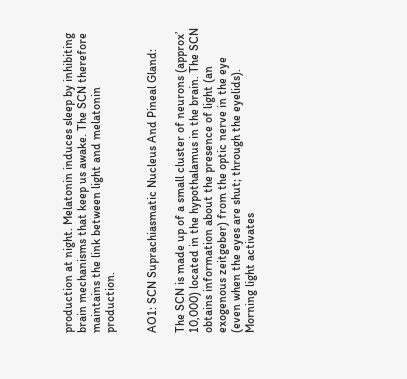production at night. Melatonin induces sleep by inhibiting brain mechanisms that keep us awake. The SCN therefore maintains the link between light and melatonin production.


AO1: SCN Suprachiasmatic Nucleus And Pineal Gland:

The SCN is made up of a small cluster of neurons (approx’ 10,000) located in the hypothalamus in the brain. The SCN obtains information about the presence of light (an exogenous zeitgeber) from the optic nerve in the eye (even when the eyes are shut; through the eyelids). Morning light activates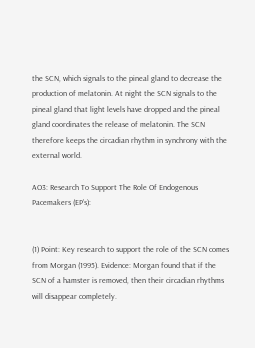the SCN, which signals to the pineal gland to decrease the production of melatonin. At night the SCN signals to the pineal gland that light levels have dropped and the pineal gland coordinates the release of melatonin. The SCN therefore keeps the circadian rhythm in synchrony with the external world.

AO3: Research To Support The Role Of Endogenous Pacemakers (EP’s):


(1) Point: Key research to support the role of the SCN comes from Morgan (1995). Evidence: Morgan found that if the SCN of a hamster is removed, then their circadian rhythms will disappear completely.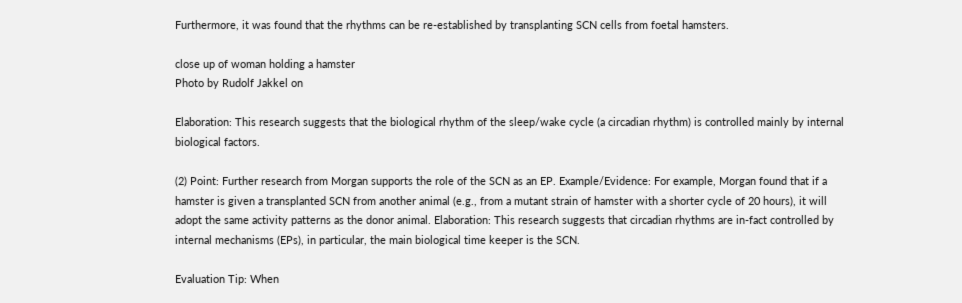Furthermore, it was found that the rhythms can be re-established by transplanting SCN cells from foetal hamsters.

close up of woman holding a hamster
Photo by Rudolf Jakkel on

Elaboration: This research suggests that the biological rhythm of the sleep/wake cycle (a circadian rhythm) is controlled mainly by internal biological factors.

(2) Point: Further research from Morgan supports the role of the SCN as an EP. Example/Evidence: For example, Morgan found that if a hamster is given a transplanted SCN from another animal (e.g., from a mutant strain of hamster with a shorter cycle of 20 hours), it will adopt the same activity patterns as the donor animal. Elaboration: This research suggests that circadian rhythms are in-fact controlled by internal mechanisms (EPs), in particular, the main biological time keeper is the SCN.

Evaluation Tip: When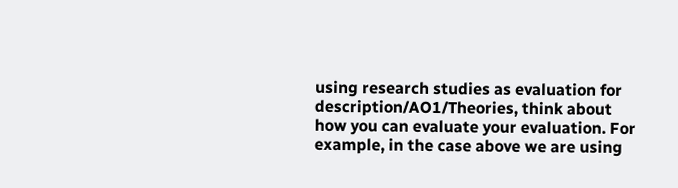using research studies as evaluation for description/AO1/Theories, think about how you can evaluate your evaluation. For example, in the case above we are using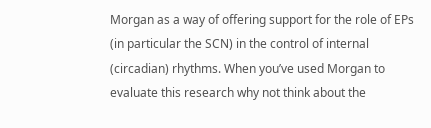Morgan as a way of offering support for the role of EPs (in particular the SCN) in the control of internal (circadian) rhythms. When you’ve used Morgan to evaluate this research why not think about the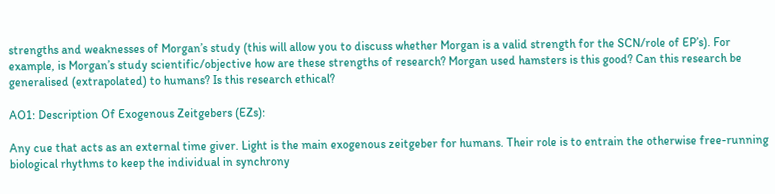strengths and weaknesses of Morgan’s study (this will allow you to discuss whether Morgan is a valid strength for the SCN/role of EP’s). For example, is Morgan’s study scientific/objective how are these strengths of research? Morgan used hamsters is this good? Can this research be generalised (extrapolated) to humans? Is this research ethical?

AO1: Description Of Exogenous Zeitgebers (EZs):

Any cue that acts as an external time giver. Light is the main exogenous zeitgeber for humans. Their role is to entrain the otherwise free-running biological rhythms to keep the individual in synchrony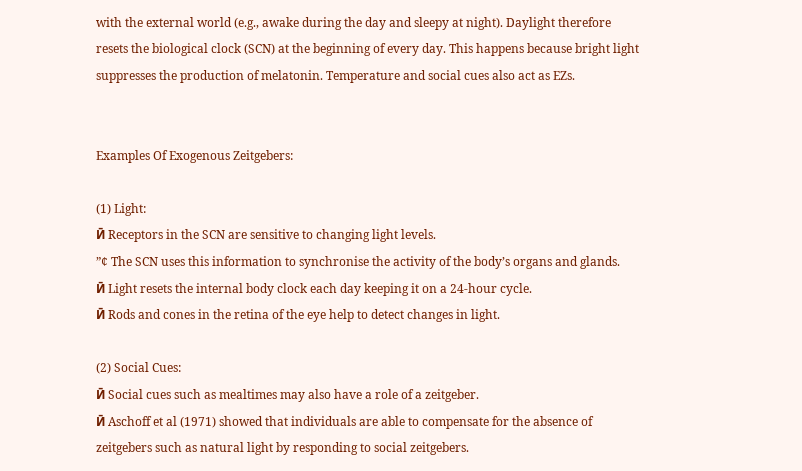with the external world (e.g., awake during the day and sleepy at night). Daylight therefore resets the biological clock (SCN) at the beginning of every day. This happens because bright light suppresses the production of melatonin. Temperature and social cues also act as EZs.


Examples Of Exogenous Zeitgebers:

(1) Light:
Ӣ Receptors in the SCN are sensitive to changing light levels.
”¢ The SCN uses this information to synchronise the activity of the body’s organs and glands.
Ӣ Light resets the internal body clock each day keeping it on a 24-hour cycle.
Ӣ Rods and cones in the retina of the eye help to detect changes in light.

(2) Social Cues:
Ӣ Social cues such as mealtimes may also have a role of a zeitgeber.
Ӣ Aschoff et al (1971) showed that individuals are able to compensate for the absence of zeitgebers such as natural light by responding to social zeitgebers.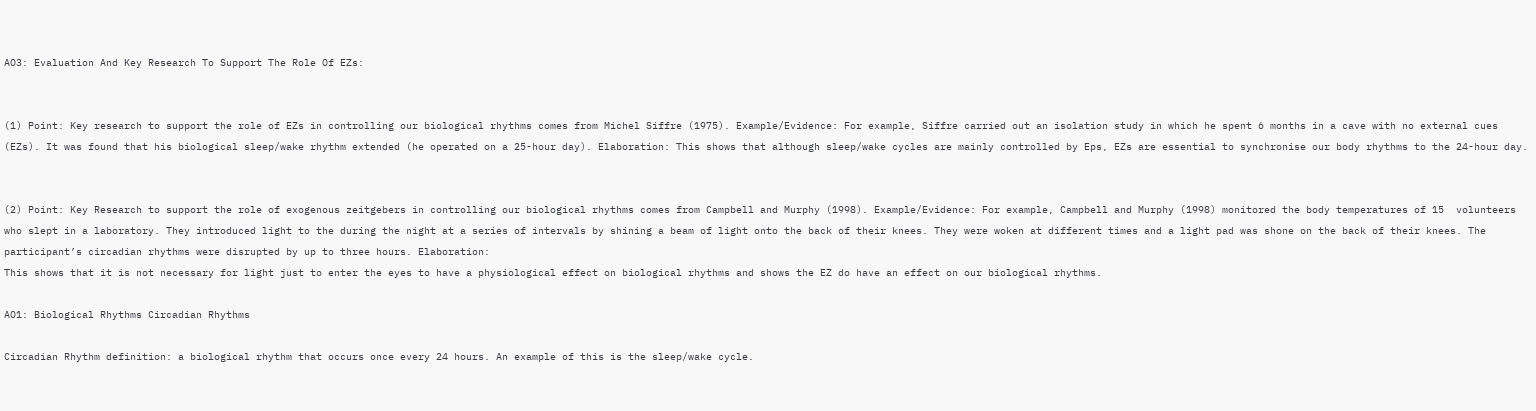AO3: Evaluation And Key Research To Support The Role Of EZs:


(1) Point: Key research to support the role of EZs in controlling our biological rhythms comes from Michel Siffre (1975). Example/Evidence: For example, Siffre carried out an isolation study in which he spent 6 months in a cave with no external cues (EZs). It was found that his biological sleep/wake rhythm extended (he operated on a 25-hour day). Elaboration: This shows that although sleep/wake cycles are mainly controlled by Eps, EZs are essential to synchronise our body rhythms to the 24-hour day.


(2) Point: Key Research to support the role of exogenous zeitgebers in controlling our biological rhythms comes from Campbell and Murphy (1998). Example/Evidence: For example, Campbell and Murphy (1998) monitored the body temperatures of 15  volunteers who slept in a laboratory. They introduced light to the during the night at a series of intervals by shining a beam of light onto the back of their knees. They were woken at different times and a light pad was shone on the back of their knees. The participant’s circadian rhythms were disrupted by up to three hours. Elaboration:
This shows that it is not necessary for light just to enter the eyes to have a physiological effect on biological rhythms and shows the EZ do have an effect on our biological rhythms.

AO1: Biological Rhythms Circadian Rhythms

Circadian Rhythm definition: a biological rhythm that occurs once every 24 hours. An example of this is the sleep/wake cycle.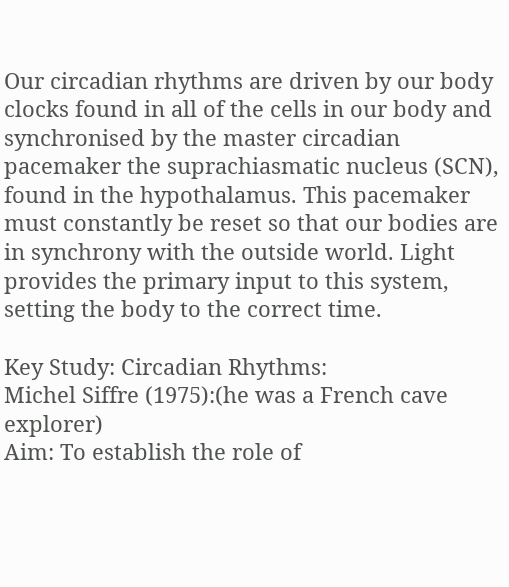Our circadian rhythms are driven by our body clocks found in all of the cells in our body and synchronised by the master circadian pacemaker the suprachiasmatic nucleus (SCN), found in the hypothalamus. This pacemaker must constantly be reset so that our bodies are in synchrony with the outside world. Light provides the primary input to this system, setting the body to the correct time.

Key Study: Circadian Rhythms:
Michel Siffre (1975):(he was a French cave explorer)
Aim: To establish the role of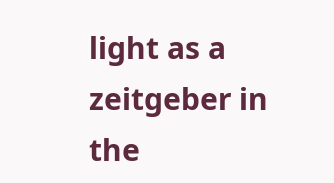light as a zeitgeber in the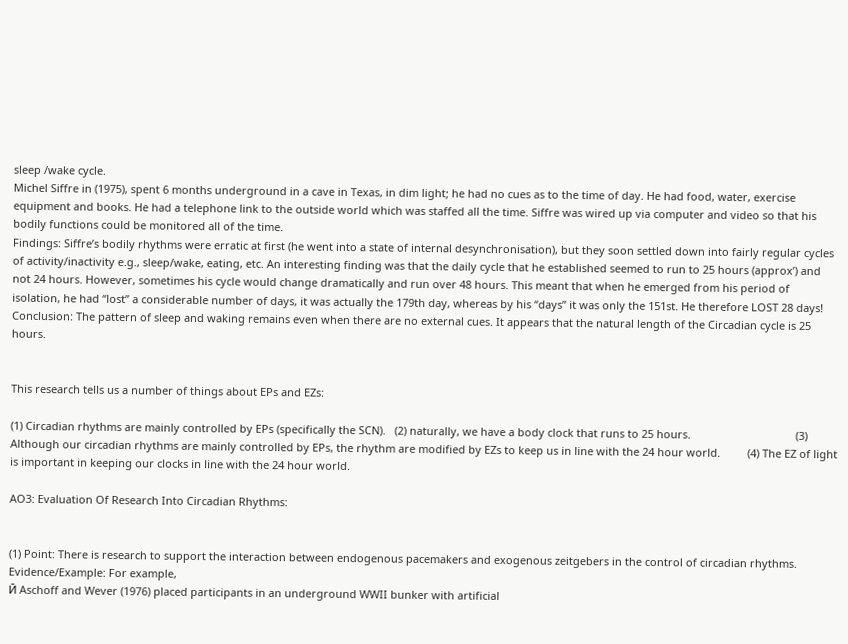sleep /wake cycle.
Michel Siffre in (1975), spent 6 months underground in a cave in Texas, in dim light; he had no cues as to the time of day. He had food, water, exercise equipment and books. He had a telephone link to the outside world which was staffed all the time. Siffre was wired up via computer and video so that his bodily functions could be monitored all of the time.
Findings: Siffre’s bodily rhythms were erratic at first (he went into a state of internal desynchronisation), but they soon settled down into fairly regular cycles of activity/inactivity e.g., sleep/wake, eating, etc. An interesting finding was that the daily cycle that he established seemed to run to 25 hours (approx’) and not 24 hours. However, sometimes his cycle would change dramatically and run over 48 hours. This meant that when he emerged from his period of isolation, he had “lost” a considerable number of days, it was actually the 179th day, whereas by his “days” it was only the 151st. He therefore LOST 28 days!
Conclusion: The pattern of sleep and waking remains even when there are no external cues. It appears that the natural length of the Circadian cycle is 25 hours.


This research tells us a number of things about EPs and EZs:

(1) Circadian rhythms are mainly controlled by EPs (specifically the SCN).   (2) naturally, we have a body clock that runs to 25 hours.                                   (3) Although our circadian rhythms are mainly controlled by EPs, the rhythm are modified by EZs to keep us in line with the 24 hour world.         (4) The EZ of light is important in keeping our clocks in line with the 24 hour world.

AO3: Evaluation Of Research Into Circadian Rhythms:


(1) Point: There is research to support the interaction between endogenous pacemakers and exogenous zeitgebers in the control of circadian rhythms.
Evidence/Example: For example,
Ӣ Aschoff and Wever (1976) placed participants in an underground WWII bunker with artificial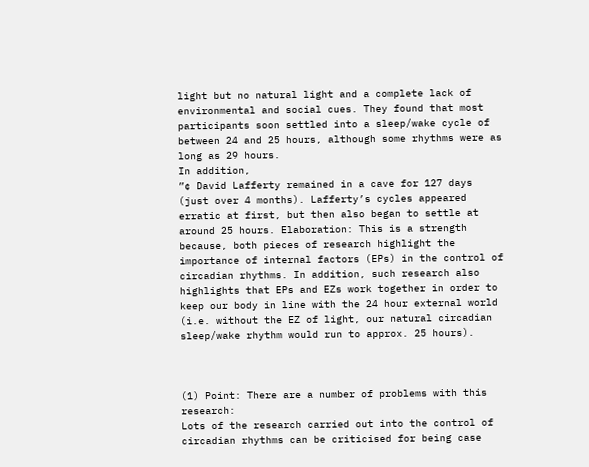light but no natural light and a complete lack of environmental and social cues. They found that most participants soon settled into a sleep/wake cycle of between 24 and 25 hours, although some rhythms were as long as 29 hours.
In addition,
”¢ David Lafferty remained in a cave for 127 days (just over 4 months). Lafferty’s cycles appeared erratic at first, but then also began to settle at around 25 hours. Elaboration: This is a strength because, both pieces of research highlight the importance of internal factors (EPs) in the control of circadian rhythms. In addition, such research also highlights that EPs and EZs work together in order to keep our body in line with the 24 hour external world (i.e. without the EZ of light, our natural circadian sleep/wake rhythm would run to approx. 25 hours).



(1) Point: There are a number of problems with this research:
Lots of the research carried out into the control of circadian rhythms can be criticised for being case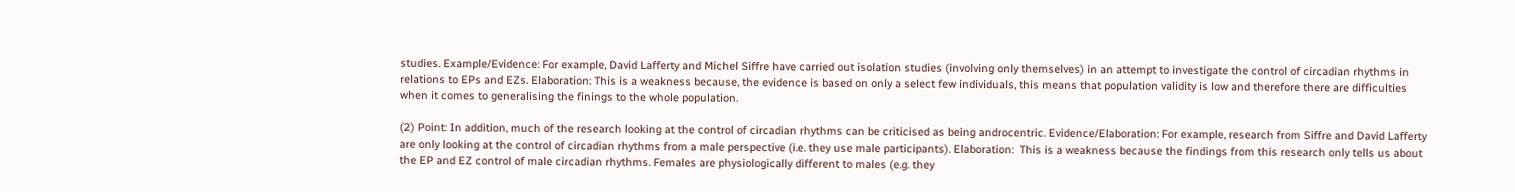studies. Example/Evidence: For example, David Lafferty and Michel Siffre have carried out isolation studies (involving only themselves) in an attempt to investigate the control of circadian rhythms in relations to EPs and EZs. Elaboration: This is a weakness because, the evidence is based on only a select few individuals, this means that population validity is low and therefore there are difficulties when it comes to generalising the finings to the whole population.

(2) Point: In addition, much of the research looking at the control of circadian rhythms can be criticised as being androcentric. Evidence/Elaboration: For example, research from Siffre and David Lafferty are only looking at the control of circadian rhythms from a male perspective (i.e. they use male participants). Elaboration:  This is a weakness because the findings from this research only tells us about the EP and EZ control of male circadian rhythms. Females are physiologically different to males (e.g. they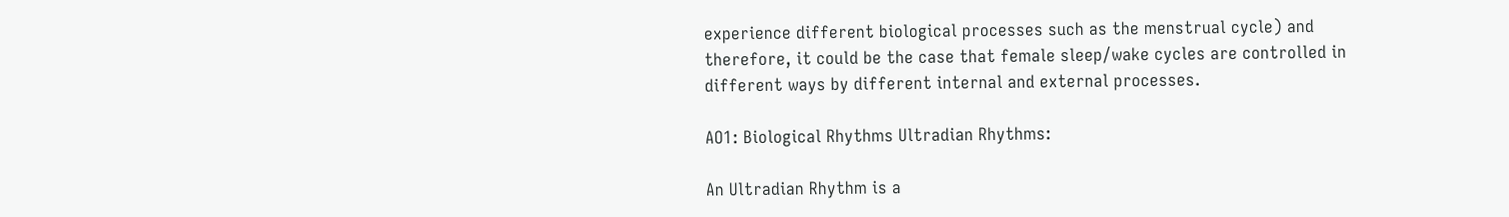experience different biological processes such as the menstrual cycle) and therefore, it could be the case that female sleep/wake cycles are controlled in different ways by different internal and external processes.

AO1: Biological Rhythms Ultradian Rhythms:

An Ultradian Rhythm is a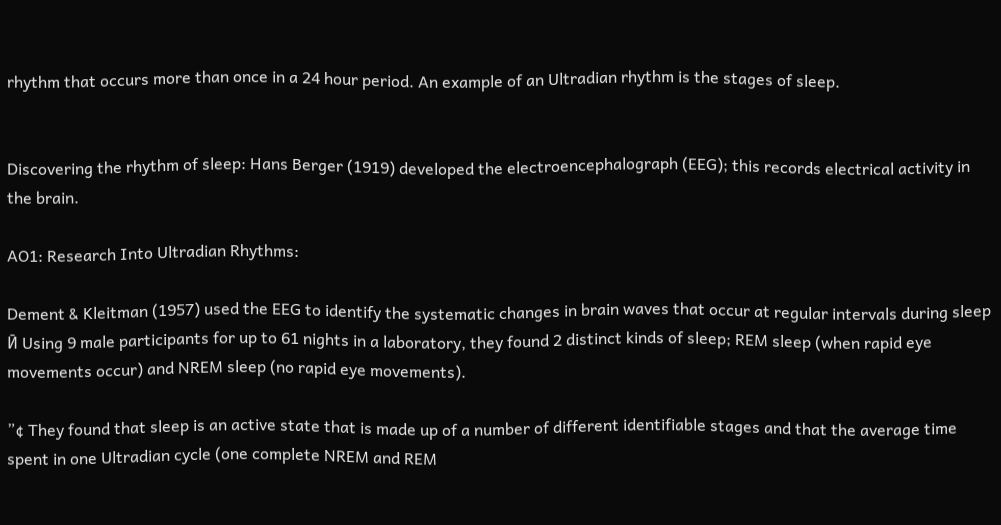rhythm that occurs more than once in a 24 hour period. An example of an Ultradian rhythm is the stages of sleep.


Discovering the rhythm of sleep: Hans Berger (1919) developed the electroencephalograph (EEG); this records electrical activity in the brain.

AO1: Research Into Ultradian Rhythms:

Dement & Kleitman (1957) used the EEG to identify the systematic changes in brain waves that occur at regular intervals during sleep
Ӣ Using 9 male participants for up to 61 nights in a laboratory, they found 2 distinct kinds of sleep; REM sleep (when rapid eye movements occur) and NREM sleep (no rapid eye movements).

”¢ They found that sleep is an active state that is made up of a number of different identifiable stages and that the average time spent in one Ultradian cycle (one complete NREM and REM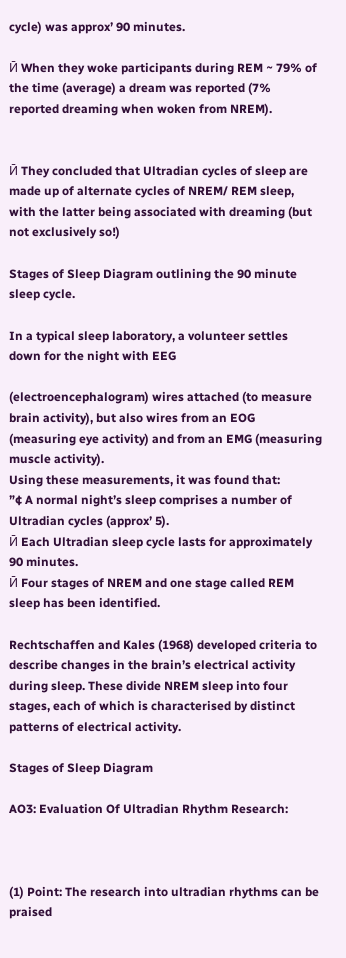cycle) was approx’ 90 minutes.

Ӣ When they woke participants during REM ~ 79% of the time (average) a dream was reported (7% reported dreaming when woken from NREM).


Ӣ They concluded that Ultradian cycles of sleep are made up of alternate cycles of NREM/ REM sleep, with the latter being associated with dreaming (but not exclusively so!)

Stages of Sleep Diagram outlining the 90 minute sleep cycle.

In a typical sleep laboratory, a volunteer settles down for the night with EEG

(electroencephalogram) wires attached (to measure brain activity), but also wires from an EOG (measuring eye activity) and from an EMG (measuring muscle activity).
Using these measurements, it was found that:
”¢ A normal night’s sleep comprises a number of Ultradian cycles (approx’ 5).
Ӣ Each Ultradian sleep cycle lasts for approximately 90 minutes.
Ӣ Four stages of NREM and one stage called REM sleep has been identified.

Rechtschaffen and Kales (1968) developed criteria to describe changes in the brain’s electrical activity during sleep. These divide NREM sleep into four stages, each of which is characterised by distinct patterns of electrical activity.

Stages of Sleep Diagram

AO3: Evaluation Of Ultradian Rhythm Research:



(1) Point: The research into ultradian rhythms can be praised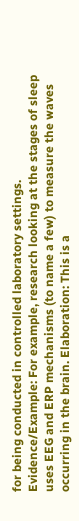for being conducted in controlled laboratory settings. Evidence/Example: For example, research looking at the stages of sleep uses EEG and ERP mechanisms (to name a few) to measure the waves occurring in the brain. Elaboration: This is a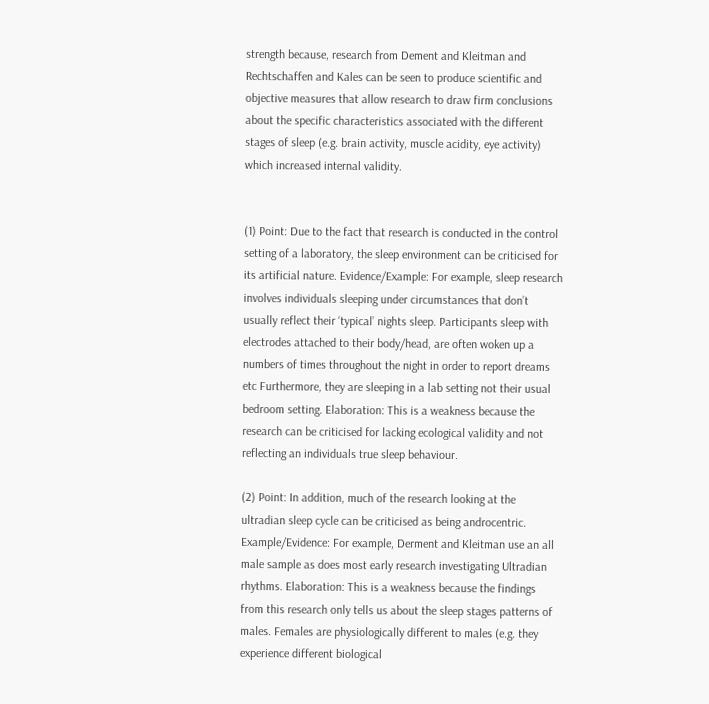strength because, research from Dement and Kleitman and Rechtschaffen and Kales can be seen to produce scientific and objective measures that allow research to draw firm conclusions about the specific characteristics associated with the different stages of sleep (e.g. brain activity, muscle acidity, eye activity) which increased internal validity.


(1) Point: Due to the fact that research is conducted in the control setting of a laboratory, the sleep environment can be criticised for its artificial nature. Evidence/Example: For example, sleep research involves individuals sleeping under circumstances that don’t usually reflect their ‘typical’ nights sleep. Participants sleep with electrodes attached to their body/head, are often woken up a numbers of times throughout the night in order to report dreams etc Furthermore, they are sleeping in a lab setting not their usual bedroom setting. Elaboration: This is a weakness because the research can be criticised for lacking ecological validity and not reflecting an individuals true sleep behaviour.

(2) Point: In addition, much of the research looking at the ultradian sleep cycle can be criticised as being androcentric. Example/Evidence: For example, Derment and Kleitman use an all male sample as does most early research investigating Ultradian rhythms. Elaboration: This is a weakness because the findings from this research only tells us about the sleep stages patterns of males. Females are physiologically different to males (e.g. they experience different biological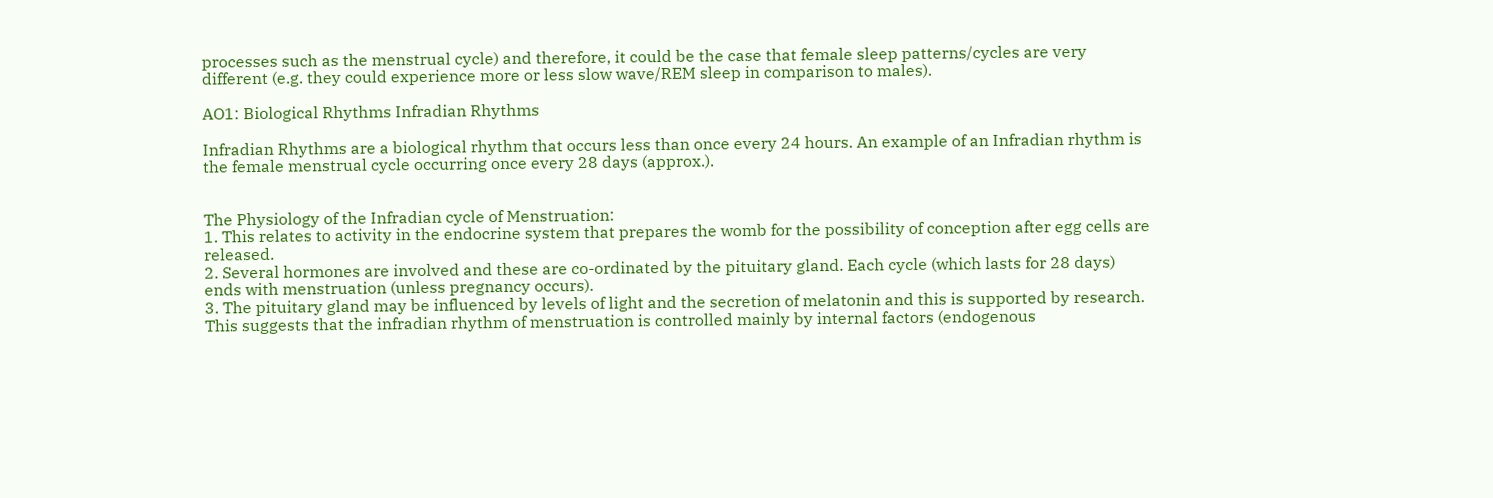processes such as the menstrual cycle) and therefore, it could be the case that female sleep patterns/cycles are very different (e.g. they could experience more or less slow wave/REM sleep in comparison to males).

AO1: Biological Rhythms Infradian Rhythms

Infradian Rhythms are a biological rhythm that occurs less than once every 24 hours. An example of an Infradian rhythm is the female menstrual cycle occurring once every 28 days (approx.).


The Physiology of the Infradian cycle of Menstruation:
1. This relates to activity in the endocrine system that prepares the womb for the possibility of conception after egg cells are released.
2. Several hormones are involved and these are co-ordinated by the pituitary gland. Each cycle (which lasts for 28 days) ends with menstruation (unless pregnancy occurs).
3. The pituitary gland may be influenced by levels of light and the secretion of melatonin and this is supported by research.
This suggests that the infradian rhythm of menstruation is controlled mainly by internal factors (endogenous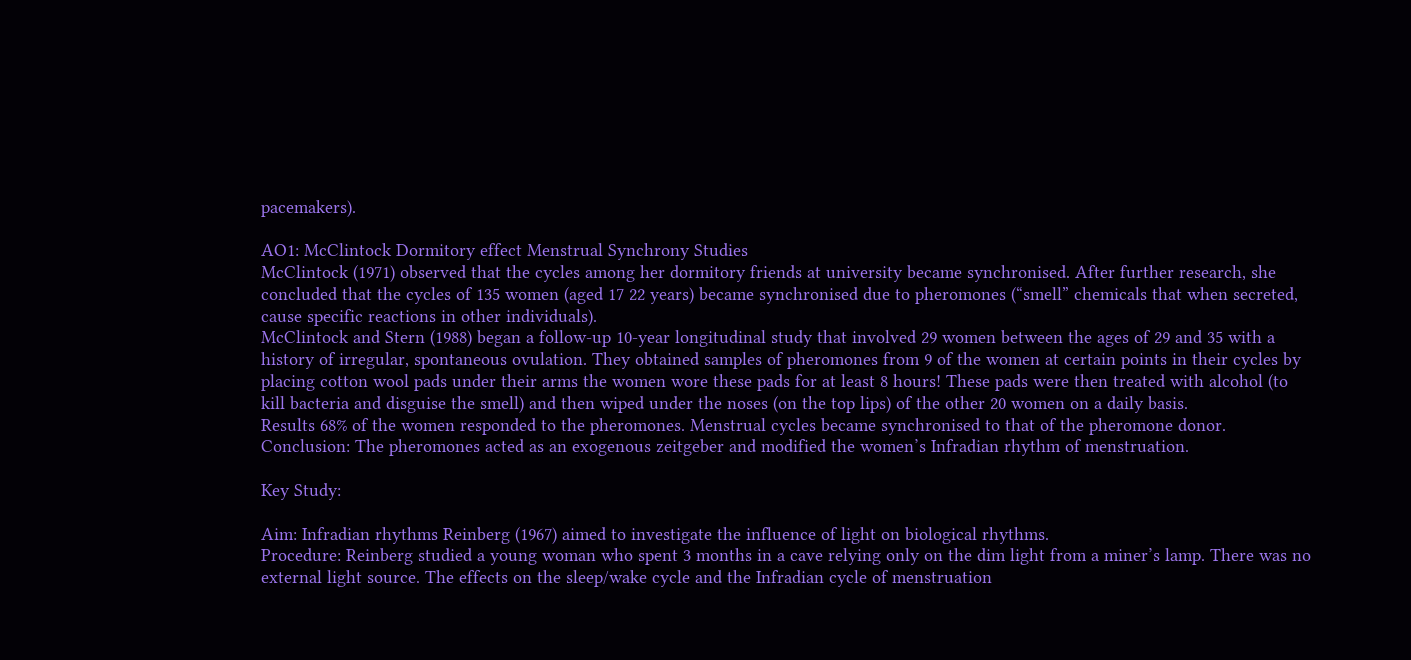pacemakers).

AO1: McClintock Dormitory effect Menstrual Synchrony Studies
McClintock (1971) observed that the cycles among her dormitory friends at university became synchronised. After further research, she concluded that the cycles of 135 women (aged 17 22 years) became synchronised due to pheromones (“smell” chemicals that when secreted, cause specific reactions in other individuals).
McClintock and Stern (1988) began a follow-up 10-year longitudinal study that involved 29 women between the ages of 29 and 35 with a history of irregular, spontaneous ovulation. They obtained samples of pheromones from 9 of the women at certain points in their cycles by placing cotton wool pads under their arms the women wore these pads for at least 8 hours! These pads were then treated with alcohol (to kill bacteria and disguise the smell) and then wiped under the noses (on the top lips) of the other 20 women on a daily basis.
Results 68% of the women responded to the pheromones. Menstrual cycles became synchronised to that of the pheromone donor.
Conclusion: The pheromones acted as an exogenous zeitgeber and modified the women’s Infradian rhythm of menstruation.

Key Study:

Aim: Infradian rhythms Reinberg (1967) aimed to investigate the influence of light on biological rhythms.
Procedure: Reinberg studied a young woman who spent 3 months in a cave relying only on the dim light from a miner’s lamp. There was no external light source. The effects on the sleep/wake cycle and the Infradian cycle of menstruation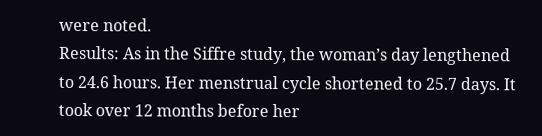were noted.
Results: As in the Siffre study, the woman’s day lengthened to 24.6 hours. Her menstrual cycle shortened to 25.7 days. It took over 12 months before her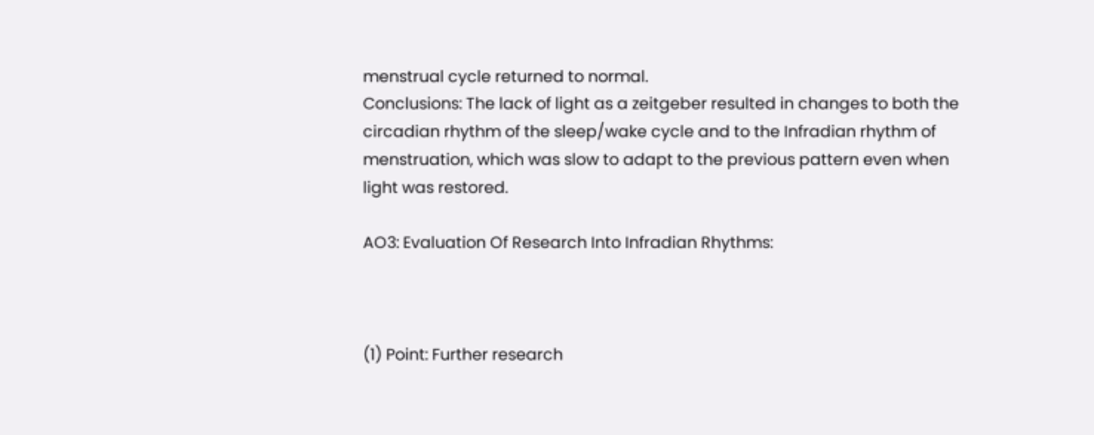menstrual cycle returned to normal.
Conclusions: The lack of light as a zeitgeber resulted in changes to both the circadian rhythm of the sleep/wake cycle and to the Infradian rhythm of menstruation, which was slow to adapt to the previous pattern even when light was restored.

AO3: Evaluation Of Research Into Infradian Rhythms:



(1) Point: Further research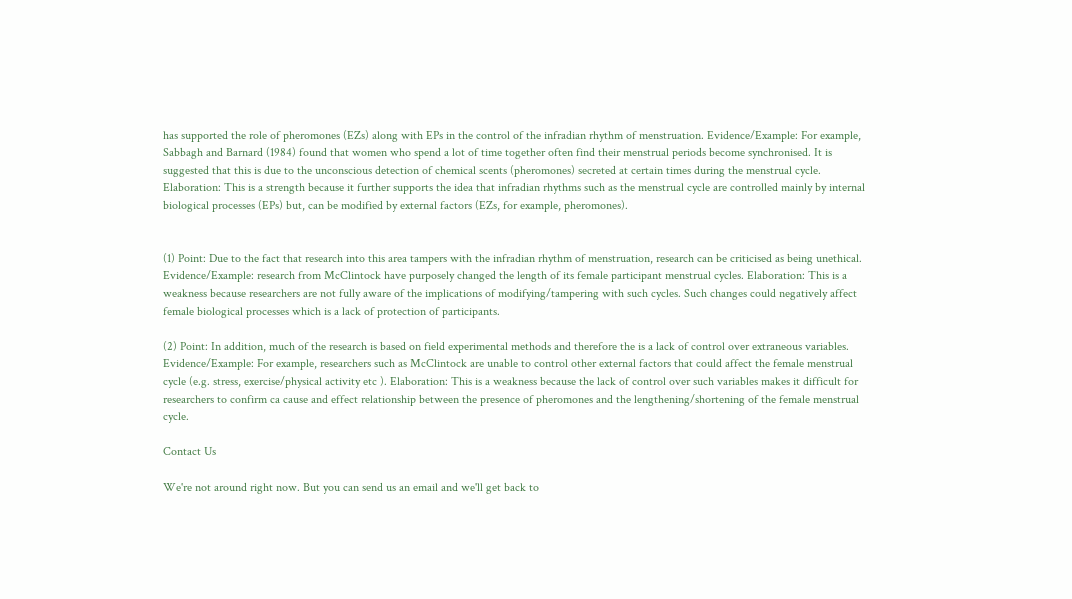has supported the role of pheromones (EZs) along with EPs in the control of the infradian rhythm of menstruation. Evidence/Example: For example, Sabbagh and Barnard (1984) found that women who spend a lot of time together often find their menstrual periods become synchronised. It is suggested that this is due to the unconscious detection of chemical scents (pheromones) secreted at certain times during the menstrual cycle. Elaboration: This is a strength because it further supports the idea that infradian rhythms such as the menstrual cycle are controlled mainly by internal biological processes (EPs) but, can be modified by external factors (EZs, for example, pheromones).


(1) Point: Due to the fact that research into this area tampers with the infradian rhythm of menstruation, research can be criticised as being unethical. Evidence/Example: research from McClintock have purposely changed the length of its female participant menstrual cycles. Elaboration: This is a weakness because researchers are not fully aware of the implications of modifying/tampering with such cycles. Such changes could negatively affect female biological processes which is a lack of protection of participants.

(2) Point: In addition, much of the research is based on field experimental methods and therefore the is a lack of control over extraneous variables. Evidence/Example: For example, researchers such as McClintock are unable to control other external factors that could affect the female menstrual cycle (e.g. stress, exercise/physical activity etc ). Elaboration: This is a weakness because the lack of control over such variables makes it difficult for researchers to confirm ca cause and effect relationship between the presence of pheromones and the lengthening/shortening of the female menstrual cycle.

Contact Us

We're not around right now. But you can send us an email and we'll get back to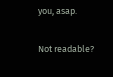you, asap.

Not readable?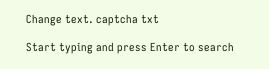Change text. captcha txt

Start typing and press Enter to search